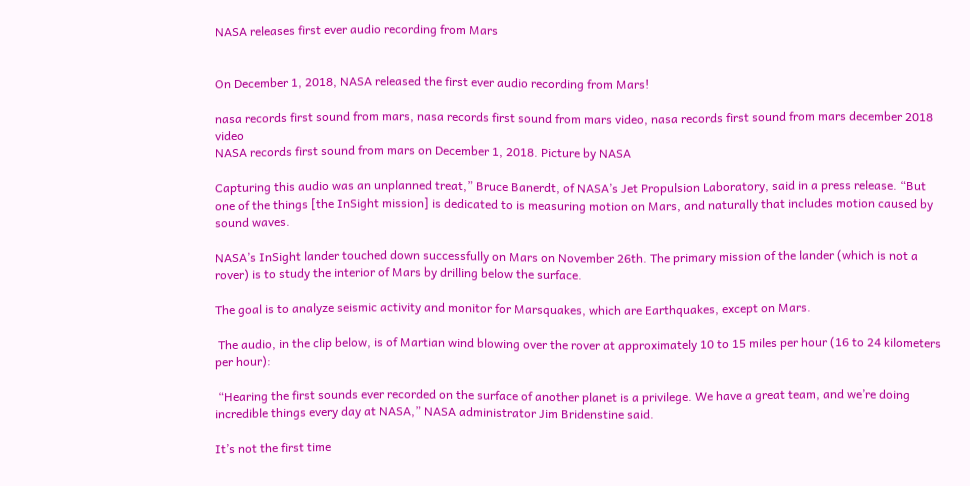NASA releases first ever audio recording from Mars


On December 1, 2018, NASA released the first ever audio recording from Mars!

nasa records first sound from mars, nasa records first sound from mars video, nasa records first sound from mars december 2018 video
NASA records first sound from mars on December 1, 2018. Picture by NASA

Capturing this audio was an unplanned treat,” Bruce Banerdt, of NASA’s Jet Propulsion Laboratory, said in a press release. “But one of the things [the InSight mission] is dedicated to is measuring motion on Mars, and naturally that includes motion caused by sound waves.

NASA’s InSight lander touched down successfully on Mars on November 26th. The primary mission of the lander (which is not a rover) is to study the interior of Mars by drilling below the surface.

The goal is to analyze seismic activity and monitor for Marsquakes, which are Earthquakes, except on Mars.

 The audio, in the clip below, is of Martian wind blowing over the rover at approximately 10 to 15 miles per hour (16 to 24 kilometers per hour):

 “Hearing the first sounds ever recorded on the surface of another planet is a privilege. We have a great team, and we’re doing incredible things every day at NASA,” NASA administrator Jim Bridenstine said.

It’s not the first time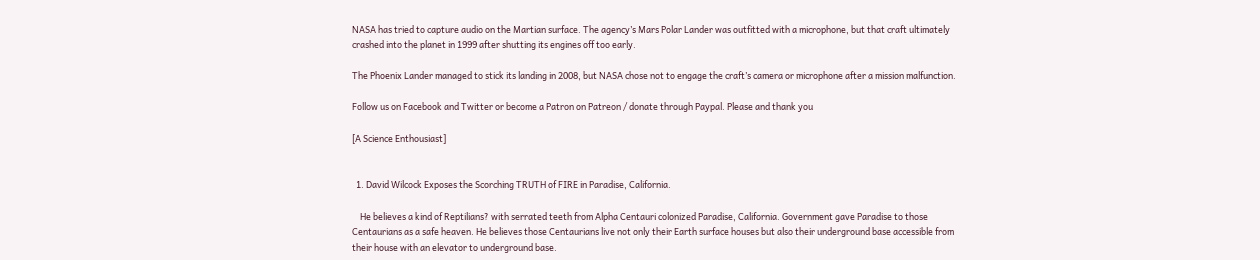NASA has tried to capture audio on the Martian surface. The agency’s Mars Polar Lander was outfitted with a microphone, but that craft ultimately crashed into the planet in 1999 after shutting its engines off too early.

The Phoenix Lander managed to stick its landing in 2008, but NASA chose not to engage the craft’s camera or microphone after a mission malfunction.

Follow us on Facebook and Twitter or become a Patron on Patreon / donate through Paypal. Please and thank you

[A Science Enthousiast]


  1. David Wilcock Exposes the Scorching TRUTH of FIRE in Paradise, California.

    He believes a kind of Reptilians? with serrated teeth from Alpha Centauri colonized Paradise, California. Government gave Paradise to those Centaurians as a safe heaven. He believes those Centaurians live not only their Earth surface houses but also their underground base accessible from their house with an elevator to underground base.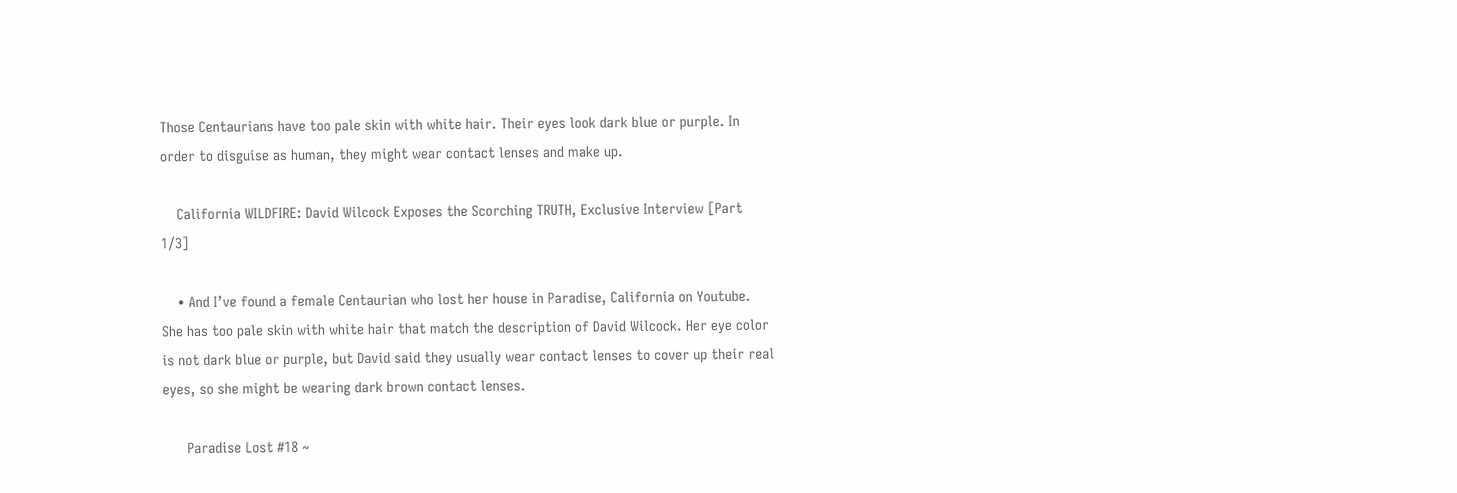Those Centaurians have too pale skin with white hair. Their eyes look dark blue or purple. In order to disguise as human, they might wear contact lenses and make up.

    California WILDFIRE: David Wilcock Exposes the Scorching TRUTH, Exclusive Interview [Part 1/3]

    • And I’ve found a female Centaurian who lost her house in Paradise, California on Youtube. She has too pale skin with white hair that match the description of David Wilcock. Her eye color is not dark blue or purple, but David said they usually wear contact lenses to cover up their real eyes, so she might be wearing dark brown contact lenses.

      Paradise Lost #18 ~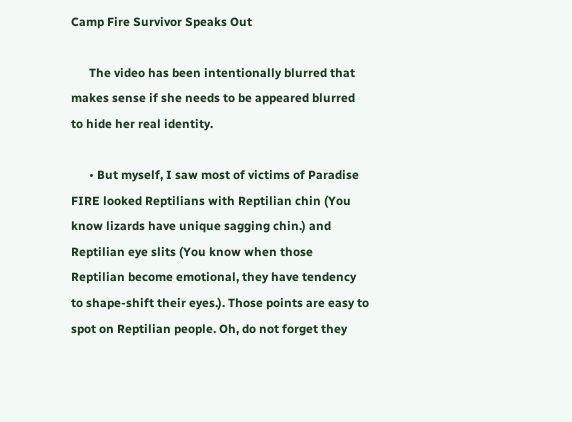Camp Fire Survivor Speaks Out

      The video has been intentionally blurred that makes sense if she needs to be appeared blurred to hide her real identity.

      • But myself, I saw most of victims of Paradise FIRE looked Reptilians with Reptilian chin (You know lizards have unique sagging chin.) and Reptilian eye slits (You know when those Reptilian become emotional, they have tendency to shape-shift their eyes.). Those points are easy to spot on Reptilian people. Oh, do not forget they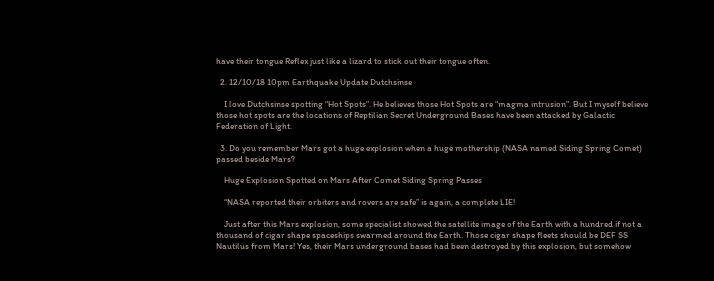have their tongue Reflex just like a lizard to stick out their tongue often.

  2. 12/10/18 10pm Earthquake Update Dutchsinse

    I love Dutchsinse spotting “Hot Spots”. He believes those Hot Spots are “magma intrusion”. But I myself believe those hot spots are the locations of Reptilian Secret Underground Bases have been attacked by Galactic Federation of Light.

  3. Do you remember Mars got a huge explosion when a huge mothership (NASA named Siding Spring Comet) passed beside Mars?

    Huge Explosion Spotted on Mars After Comet Siding Spring Passes

    “NASA reported their orbiters and rovers are safe” is again, a complete LIE!

    Just after this Mars explosion, some specialist showed the satellite image of the Earth with a hundred if not a thousand of cigar shape spaceships swarmed around the Earth. Those cigar shape fleets should be DEF SS Nautilus from Mars! Yes, their Mars underground bases had been destroyed by this explosion, but somehow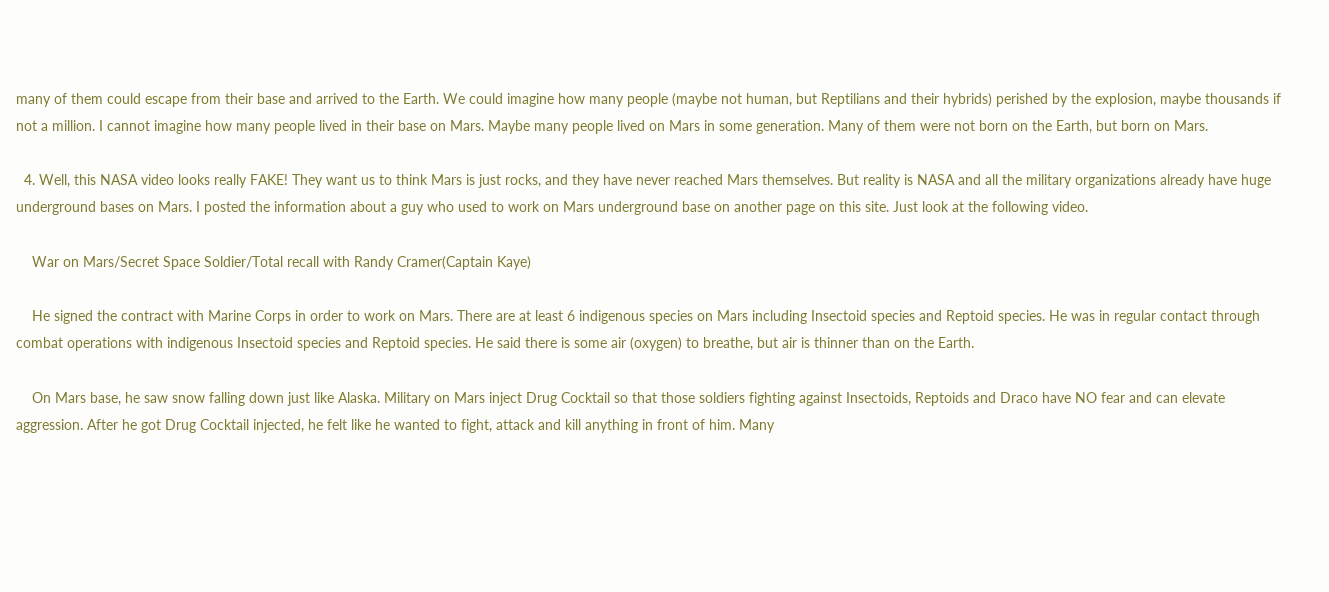many of them could escape from their base and arrived to the Earth. We could imagine how many people (maybe not human, but Reptilians and their hybrids) perished by the explosion, maybe thousands if not a million. I cannot imagine how many people lived in their base on Mars. Maybe many people lived on Mars in some generation. Many of them were not born on the Earth, but born on Mars.

  4. Well, this NASA video looks really FAKE! They want us to think Mars is just rocks, and they have never reached Mars themselves. But reality is NASA and all the military organizations already have huge underground bases on Mars. I posted the information about a guy who used to work on Mars underground base on another page on this site. Just look at the following video.

    War on Mars/Secret Space Soldier/Total recall with Randy Cramer(Captain Kaye)

    He signed the contract with Marine Corps in order to work on Mars. There are at least 6 indigenous species on Mars including Insectoid species and Reptoid species. He was in regular contact through combat operations with indigenous Insectoid species and Reptoid species. He said there is some air (oxygen) to breathe, but air is thinner than on the Earth.

    On Mars base, he saw snow falling down just like Alaska. Military on Mars inject Drug Cocktail so that those soldiers fighting against Insectoids, Reptoids and Draco have NO fear and can elevate aggression. After he got Drug Cocktail injected, he felt like he wanted to fight, attack and kill anything in front of him. Many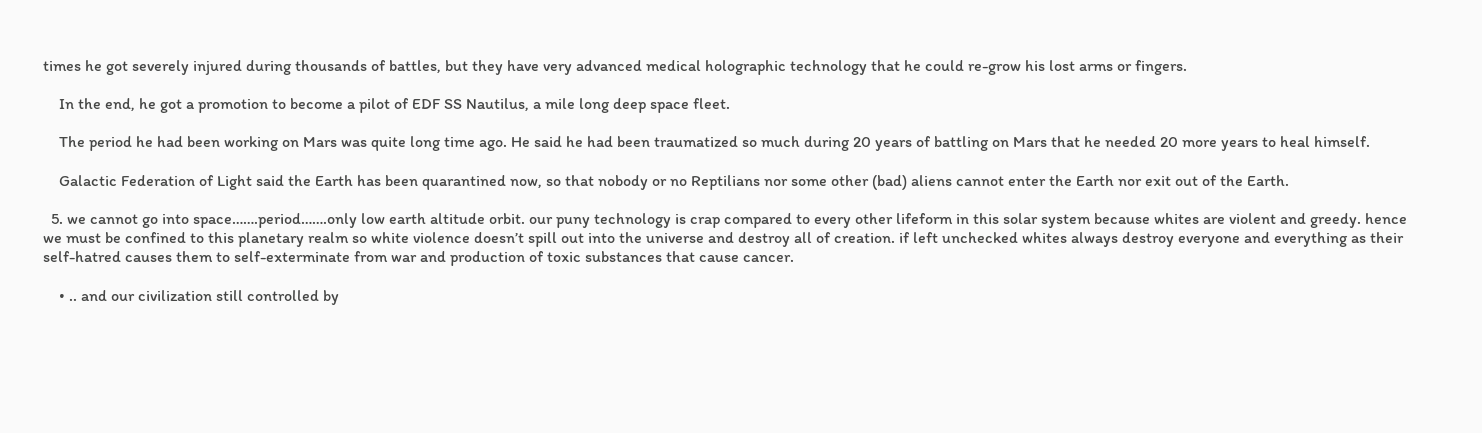times he got severely injured during thousands of battles, but they have very advanced medical holographic technology that he could re-grow his lost arms or fingers.

    In the end, he got a promotion to become a pilot of EDF SS Nautilus, a mile long deep space fleet.

    The period he had been working on Mars was quite long time ago. He said he had been traumatized so much during 20 years of battling on Mars that he needed 20 more years to heal himself.

    Galactic Federation of Light said the Earth has been quarantined now, so that nobody or no Reptilians nor some other (bad) aliens cannot enter the Earth nor exit out of the Earth.

  5. we cannot go into space…….period…….only low earth altitude orbit. our puny technology is crap compared to every other lifeform in this solar system because whites are violent and greedy. hence we must be confined to this planetary realm so white violence doesn’t spill out into the universe and destroy all of creation. if left unchecked whites always destroy everyone and everything as their self-hatred causes them to self-exterminate from war and production of toxic substances that cause cancer.

    • .. and our civilization still controlled by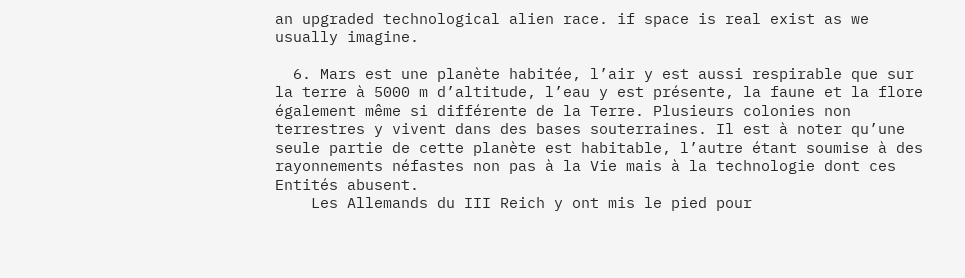an upgraded technological alien race. if space is real exist as we usually imagine.

  6. Mars est une planète habitée, l’air y est aussi respirable que sur la terre à 5000 m d’altitude, l’eau y est présente, la faune et la flore également même si différente de la Terre. Plusieurs colonies non terrestres y vivent dans des bases souterraines. Il est à noter qu’une seule partie de cette planète est habitable, l’autre étant soumise à des rayonnements néfastes non pas à la Vie mais à la technologie dont ces Entités abusent.
    Les Allemands du III Reich y ont mis le pied pour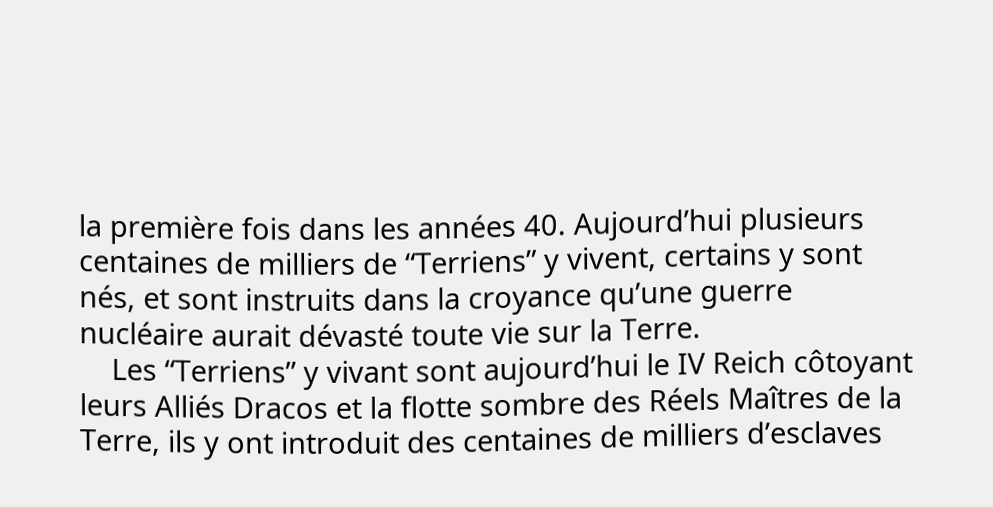la première fois dans les années 40. Aujourd’hui plusieurs centaines de milliers de “Terriens” y vivent, certains y sont nés, et sont instruits dans la croyance qu’une guerre nucléaire aurait dévasté toute vie sur la Terre.
    Les “Terriens” y vivant sont aujourd’hui le IV Reich côtoyant leurs Alliés Dracos et la flotte sombre des Réels Maîtres de la Terre, ils y ont introduit des centaines de milliers d’esclaves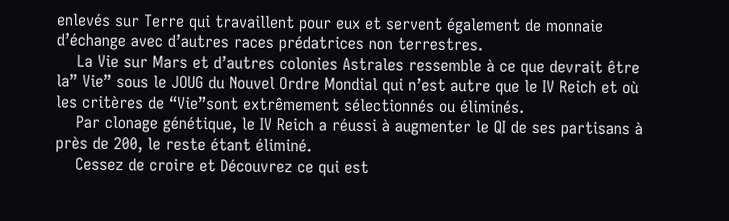enlevés sur Terre qui travaillent pour eux et servent également de monnaie d’échange avec d’autres races prédatrices non terrestres.
    La Vie sur Mars et d’autres colonies Astrales ressemble à ce que devrait être la” Vie” sous le JOUG du Nouvel Ordre Mondial qui n’est autre que le IV Reich et où les critères de “Vie”sont extrêmement sélectionnés ou éliminés.
    Par clonage génétique, le IV Reich a réussi à augmenter le QI de ses partisans à près de 200, le reste étant éliminé.
    Cessez de croire et Découvrez ce qui est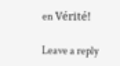en Vérité!

Leave a reply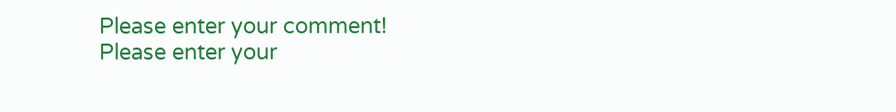Please enter your comment!
Please enter your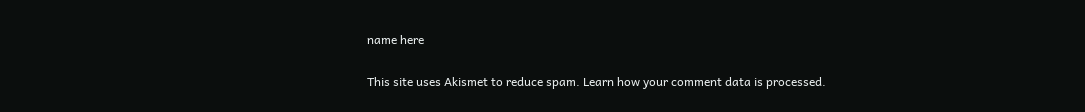name here

This site uses Akismet to reduce spam. Learn how your comment data is processed.